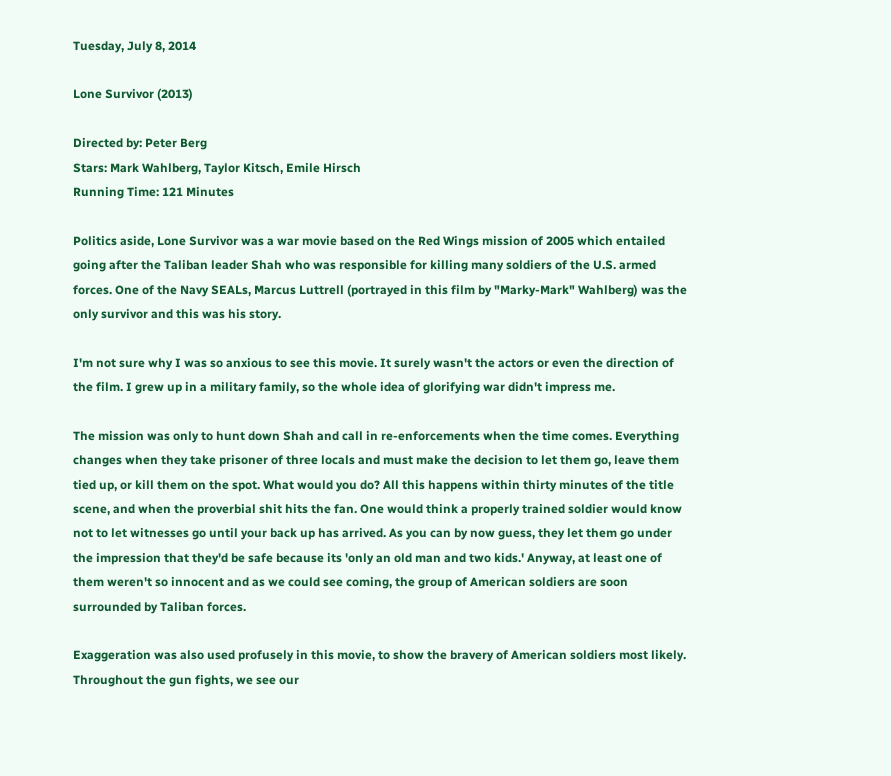Tuesday, July 8, 2014

Lone Survivor (2013)

Directed by: Peter Berg
Stars: Mark Wahlberg, Taylor Kitsch, Emile Hirsch
Running Time: 121 Minutes

Politics aside, Lone Survivor was a war movie based on the Red Wings mission of 2005 which entailed going after the Taliban leader Shah who was responsible for killing many soldiers of the U.S. armed forces. One of the Navy SEALs, Marcus Luttrell (portrayed in this film by "Marky-Mark" Wahlberg) was the only survivor and this was his story.

I'm not sure why I was so anxious to see this movie. It surely wasn't the actors or even the direction of the film. I grew up in a military family, so the whole idea of glorifying war didn't impress me.

The mission was only to hunt down Shah and call in re-enforcements when the time comes. Everything changes when they take prisoner of three locals and must make the decision to let them go, leave them tied up, or kill them on the spot. What would you do? All this happens within thirty minutes of the title scene, and when the proverbial shit hits the fan. One would think a properly trained soldier would know not to let witnesses go until your back up has arrived. As you can by now guess, they let them go under the impression that they'd be safe because its 'only an old man and two kids.' Anyway, at least one of them weren't so innocent and as we could see coming, the group of American soldiers are soon surrounded by Taliban forces.

Exaggeration was also used profusely in this movie, to show the bravery of American soldiers most likely. Throughout the gun fights, we see our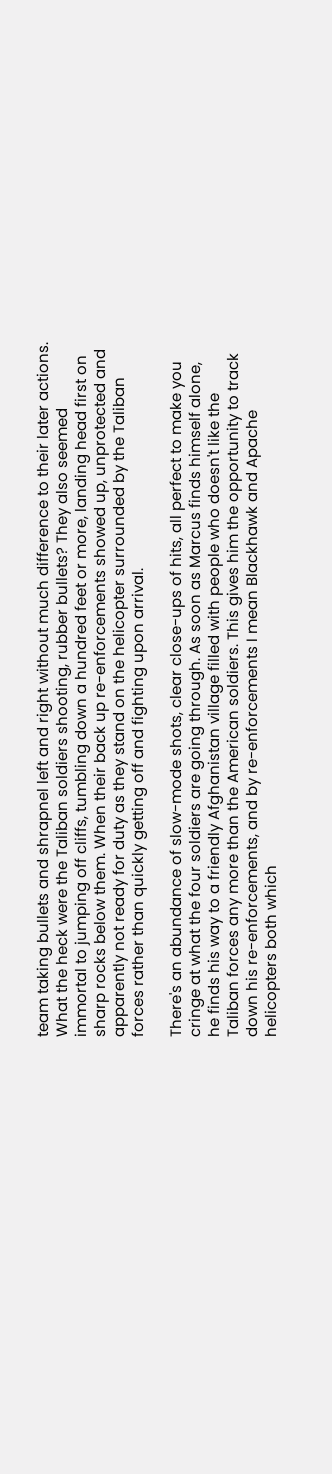team taking bullets and shrapnel left and right without much difference to their later actions. What the heck were the Taliban soldiers shooting, rubber bullets? They also seemed immortal to jumping off cliffs, tumbling down a hundred feet or more, landing head first on sharp rocks below them. When their back up re-enforcements showed up, unprotected and apparently not ready for duty as they stand on the helicopter surrounded by the Taliban forces rather than quickly getting off and fighting upon arrival.

There's an abundance of slow-mode shots, clear close-ups of hits, all perfect to make you cringe at what the four soldiers are going through. As soon as Marcus finds himself alone, he finds his way to a friendly Afghanistan village filled with people who doesn't like the Taliban forces any more than the American soldiers. This gives him the opportunity to track down his re-enforcements, and by re-enforcements I mean Blackhawk and Apache helicopters both which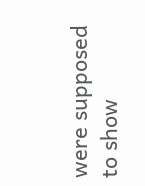were supposed to show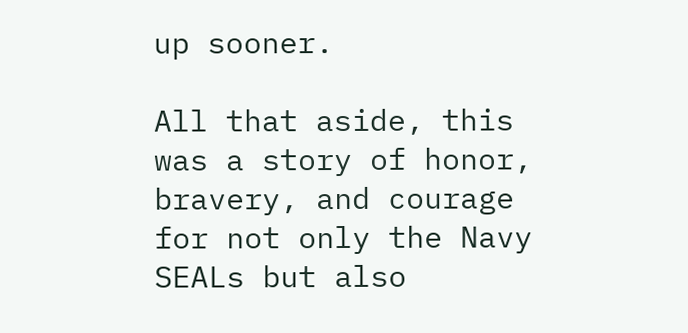up sooner.

All that aside, this was a story of honor, bravery, and courage for not only the Navy SEALs but also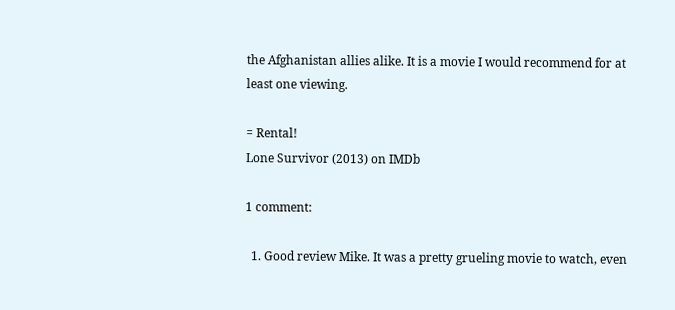the Afghanistan allies alike. It is a movie I would recommend for at least one viewing.

= Rental!
Lone Survivor (2013) on IMDb

1 comment:

  1. Good review Mike. It was a pretty grueling movie to watch, even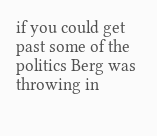if you could get past some of the politics Berg was throwing in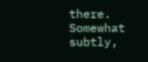there. Somewhat subtly,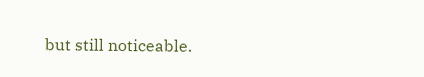but still noticeable.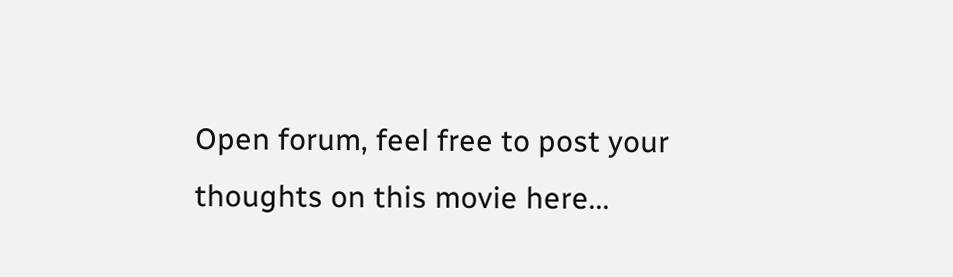Open forum, feel free to post your thoughts on this movie here...